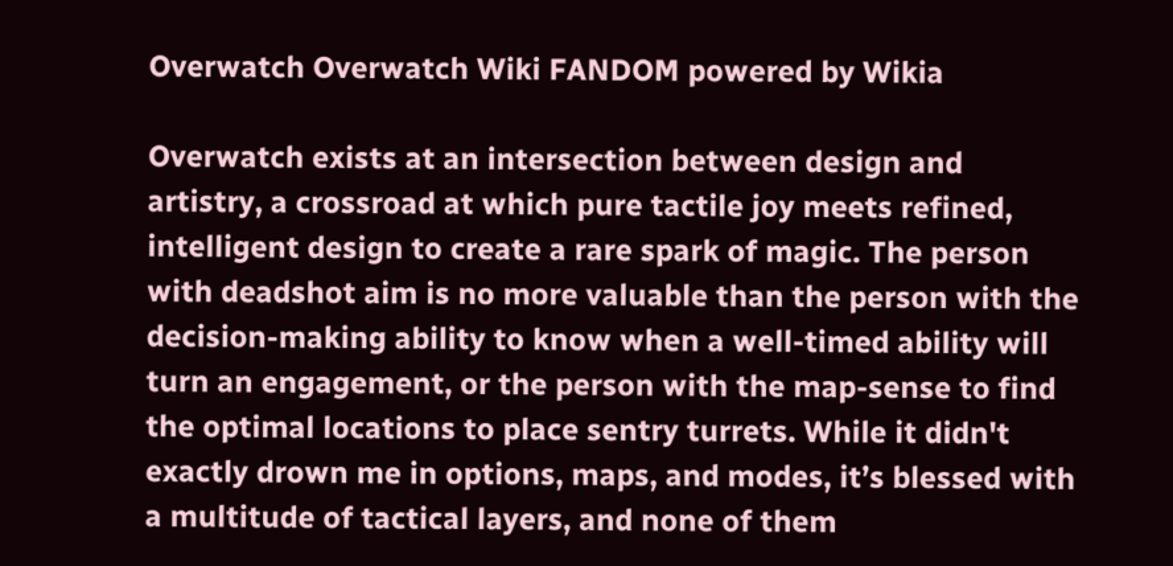Overwatch Overwatch Wiki FANDOM powered by Wikia

Overwatch exists at an intersection between design and artistry, a crossroad at which pure tactile joy meets refined, intelligent design to create a rare spark of magic. The person with deadshot aim is no more valuable than the person with the decision-making ability to know when a well-timed ability will turn an engagement, or the person with the map-sense to find the optimal locations to place sentry turrets. While it didn't exactly drown me in options, maps, and modes, it’s blessed with a multitude of tactical layers, and none of them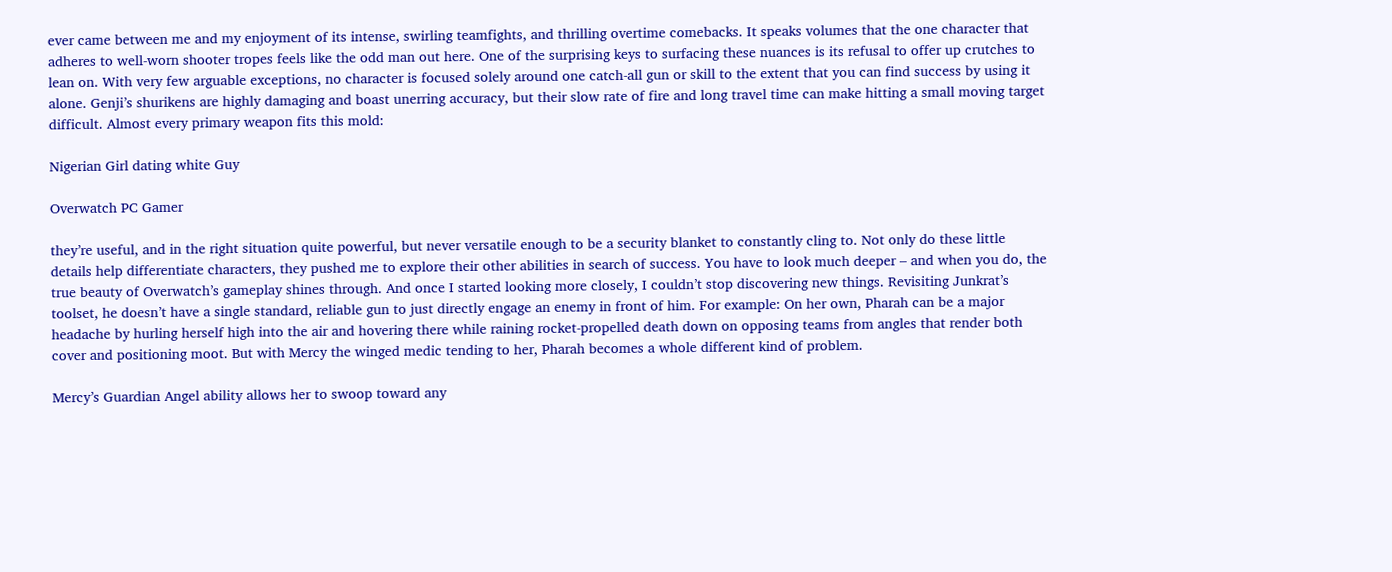ever came between me and my enjoyment of its intense, swirling teamfights, and thrilling overtime comebacks. It speaks volumes that the one character that adheres to well-worn shooter tropes feels like the odd man out here. One of the surprising keys to surfacing these nuances is its refusal to offer up crutches to lean on. With very few arguable exceptions, no character is focused solely around one catch-all gun or skill to the extent that you can find success by using it alone. Genji’s shurikens are highly damaging and boast unerring accuracy, but their slow rate of fire and long travel time can make hitting a small moving target difficult. Almost every primary weapon fits this mold:

Nigerian Girl dating white Guy

Overwatch PC Gamer

they’re useful, and in the right situation quite powerful, but never versatile enough to be a security blanket to constantly cling to. Not only do these little details help differentiate characters, they pushed me to explore their other abilities in search of success. You have to look much deeper – and when you do, the true beauty of Overwatch’s gameplay shines through. And once I started looking more closely, I couldn’t stop discovering new things. Revisiting Junkrat’s toolset, he doesn’t have a single standard, reliable gun to just directly engage an enemy in front of him. For example: On her own, Pharah can be a major headache by hurling herself high into the air and hovering there while raining rocket-propelled death down on opposing teams from angles that render both cover and positioning moot. But with Mercy the winged medic tending to her, Pharah becomes a whole different kind of problem.

Mercy’s Guardian Angel ability allows her to swoop toward any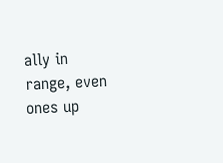ally in range, even ones up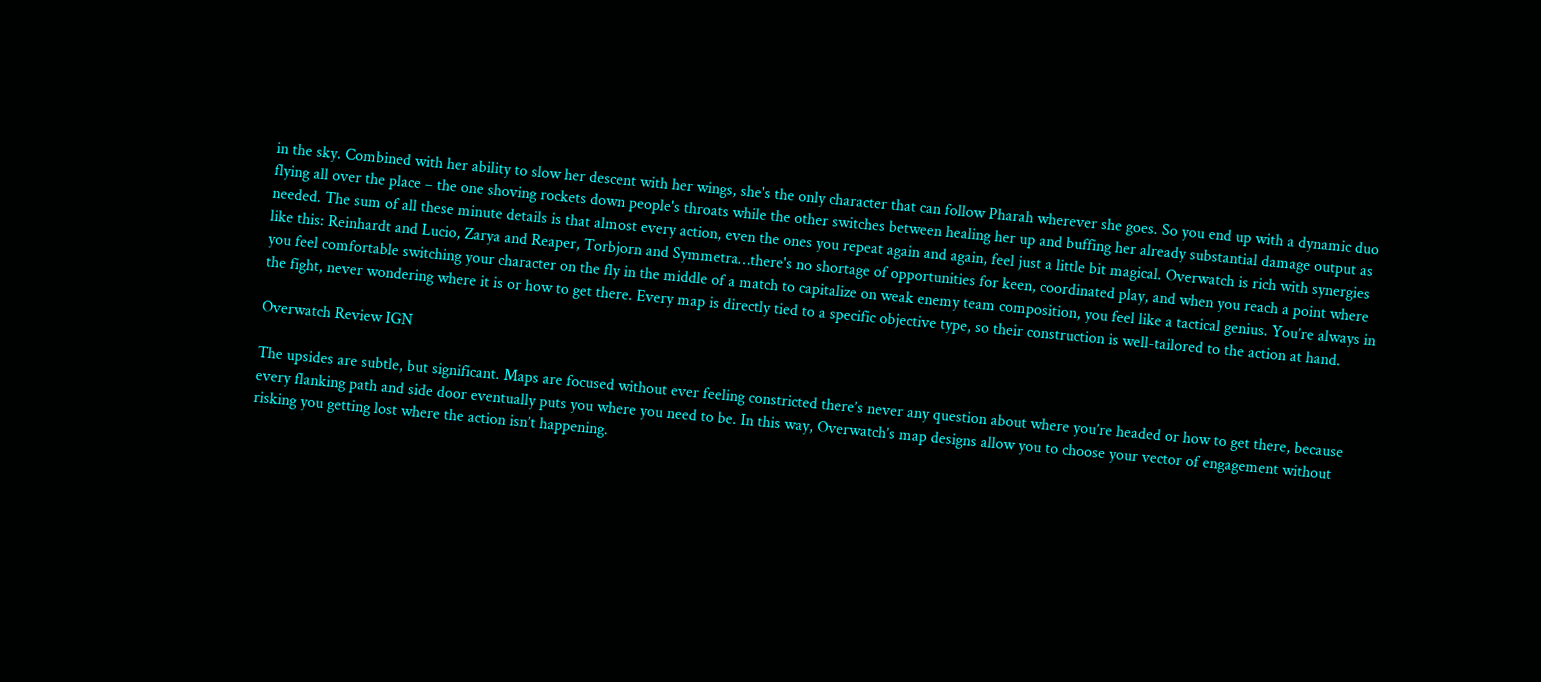in the sky. Combined with her ability to slow her descent with her wings, she's the only character that can follow Pharah wherever she goes. So you end up with a dynamic duo flying all over the place – the one shoving rockets down people's throats while the other switches between healing her up and buffing her already substantial damage output as needed. The sum of all these minute details is that almost every action, even the ones you repeat again and again, feel just a little bit magical. Overwatch is rich with synergies like this: Reinhardt and Lucio, Zarya and Reaper, Torbjorn and Symmetra…there's no shortage of opportunities for keen, coordinated play, and when you reach a point where you feel comfortable switching your character on the fly in the middle of a match to capitalize on weak enemy team composition, you feel like a tactical genius. You’re always in the fight, never wondering where it is or how to get there. Every map is directly tied to a specific objective type, so their construction is well-tailored to the action at hand.

Overwatch Review IGN

The upsides are subtle, but significant. Maps are focused without ever feeling constricted there’s never any question about where you’re headed or how to get there, because every flanking path and side door eventually puts you where you need to be. In this way, Overwatch’s map designs allow you to choose your vector of engagement without risking you getting lost where the action isn’t happening.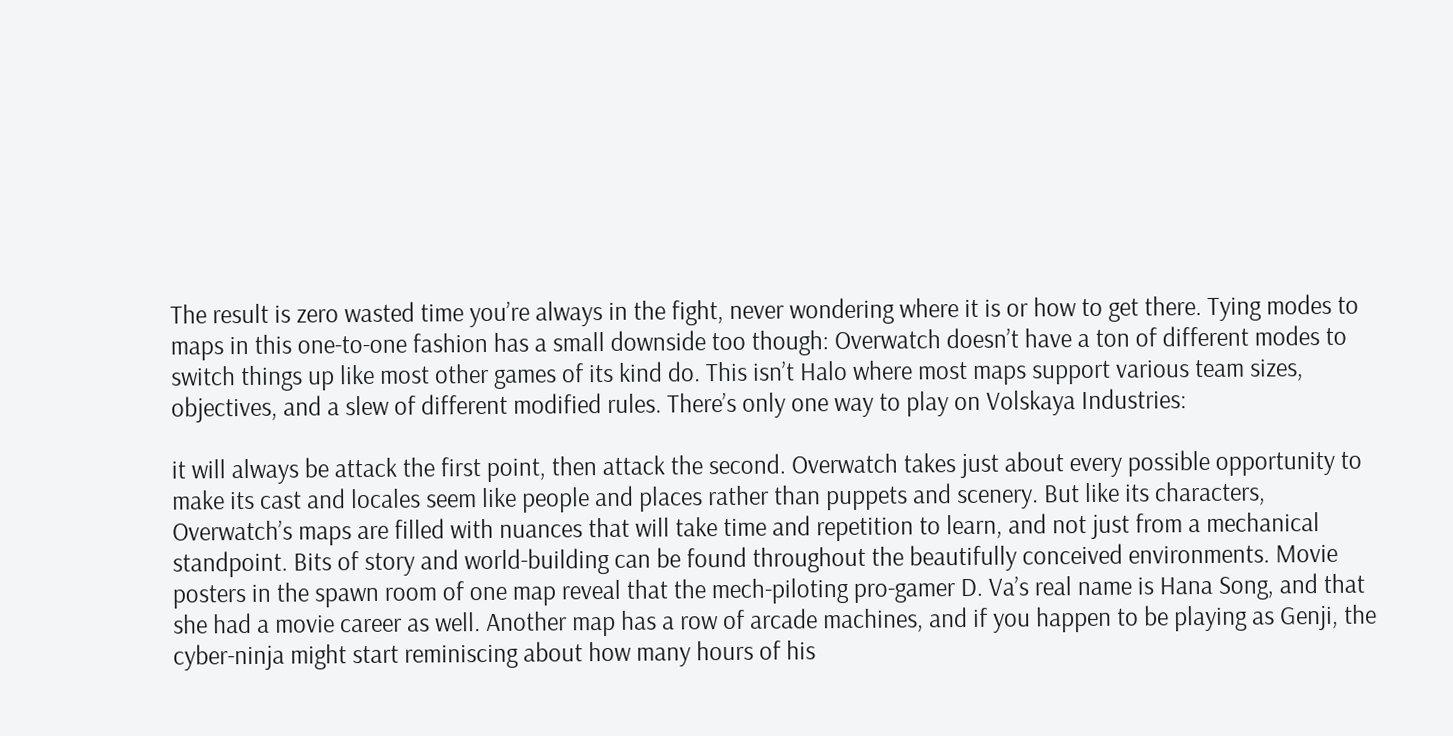The result is zero wasted time you’re always in the fight, never wondering where it is or how to get there. Tying modes to maps in this one-to-one fashion has a small downside too though: Overwatch doesn’t have a ton of different modes to switch things up like most other games of its kind do. This isn’t Halo where most maps support various team sizes, objectives, and a slew of different modified rules. There’s only one way to play on Volskaya Industries:

it will always be attack the first point, then attack the second. Overwatch takes just about every possible opportunity to make its cast and locales seem like people and places rather than puppets and scenery. But like its characters, Overwatch’s maps are filled with nuances that will take time and repetition to learn, and not just from a mechanical standpoint. Bits of story and world-building can be found throughout the beautifully conceived environments. Movie posters in the spawn room of one map reveal that the mech-piloting pro-gamer D. Va’s real name is Hana Song, and that she had a movie career as well. Another map has a row of arcade machines, and if you happen to be playing as Genji, the cyber-ninja might start reminiscing about how many hours of his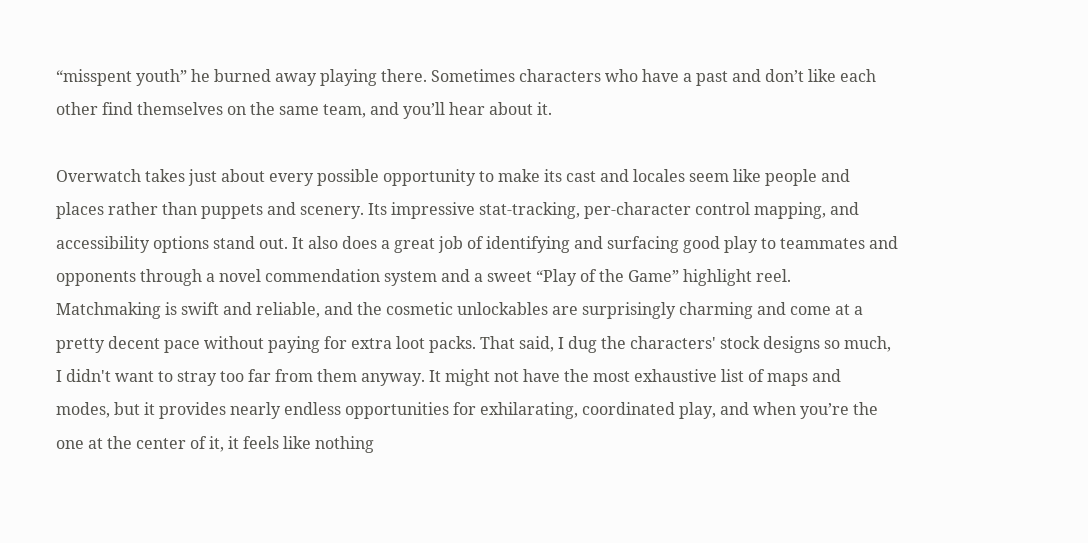“misspent youth” he burned away playing there. Sometimes characters who have a past and don’t like each other find themselves on the same team, and you’ll hear about it.

Overwatch takes just about every possible opportunity to make its cast and locales seem like people and places rather than puppets and scenery. Its impressive stat-tracking, per-character control mapping, and accessibility options stand out. It also does a great job of identifying and surfacing good play to teammates and opponents through a novel commendation system and a sweet “Play of the Game” highlight reel. Matchmaking is swift and reliable, and the cosmetic unlockables are surprisingly charming and come at a pretty decent pace without paying for extra loot packs. That said, I dug the characters' stock designs so much, I didn't want to stray too far from them anyway. It might not have the most exhaustive list of maps and modes, but it provides nearly endless opportunities for exhilarating, coordinated play, and when you’re the one at the center of it, it feels like nothing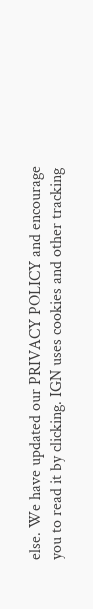else. We have updated our PRIVACY POLICY and encourage you to read it by clicking. IGN uses cookies and other tracking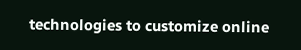technologies to customize online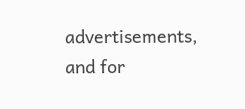advertisements, and for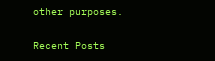other purposes.

Recent Posts